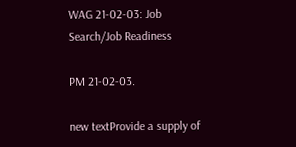WAG 21-02-03: Job Search/Job Readiness

PM 21-02-03.

new textProvide a supply of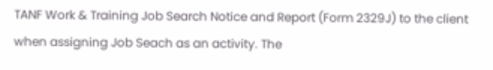TANF Work & Training Job Search Notice and Report (Form 2329J) to the client when assigning Job Seach as an activity. The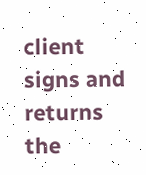client signs and returns the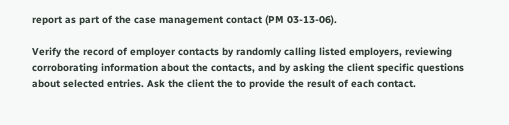report as part of the case management contact (PM 03-13-06).

Verify the record of employer contacts by randomly calling listed employers, reviewing corroborating information about the contacts, and by asking the client specific questions about selected entries. Ask the client the to provide the result of each contact.